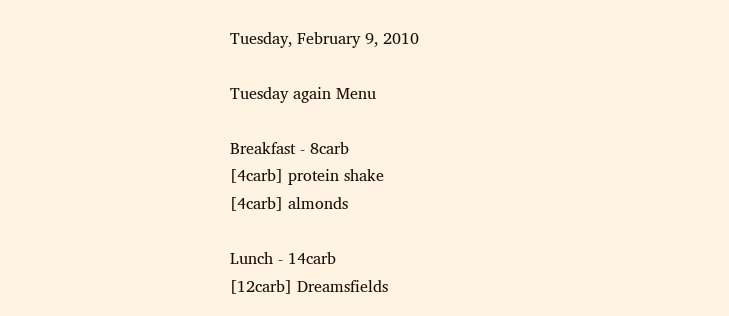Tuesday, February 9, 2010

Tuesday again Menu

Breakfast - 8carb
[4carb] protein shake
[4carb] almonds

Lunch - 14carb
[12carb] Dreamsfields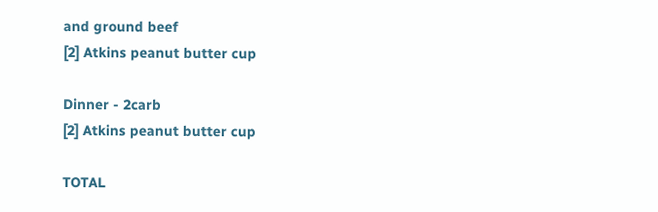and ground beef
[2] Atkins peanut butter cup

Dinner - 2carb
[2] Atkins peanut butter cup

TOTAL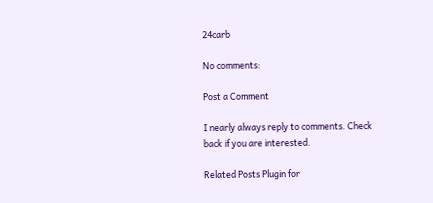24carb

No comments:

Post a Comment

I nearly always reply to comments. Check back if you are interested.

Related Posts Plugin for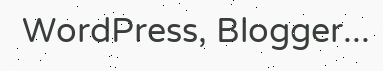WordPress, Blogger...